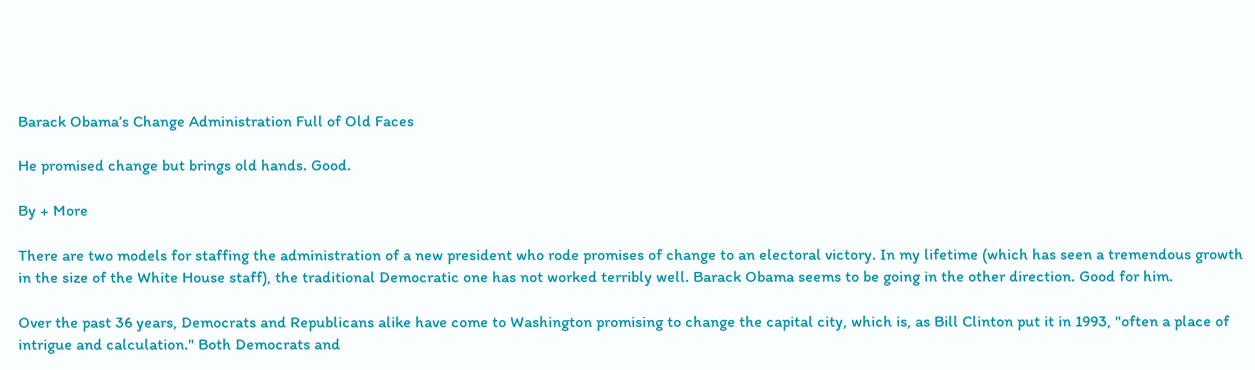Barack Obama’s Change Administration Full of Old Faces

He promised change but brings old hands. Good.

By + More

There are two models for staffing the administration of a new president who rode promises of change to an electoral victory. In my lifetime (which has seen a tremendous growth in the size of the White House staff), the traditional Democratic one has not worked terribly well. Barack Obama seems to be going in the other direction. Good for him.

Over the past 36 years, Democrats and Republicans alike have come to Washington promising to change the capital city, which is, as Bill Clinton put it in 1993, "often a place of intrigue and calculation." Both Democrats and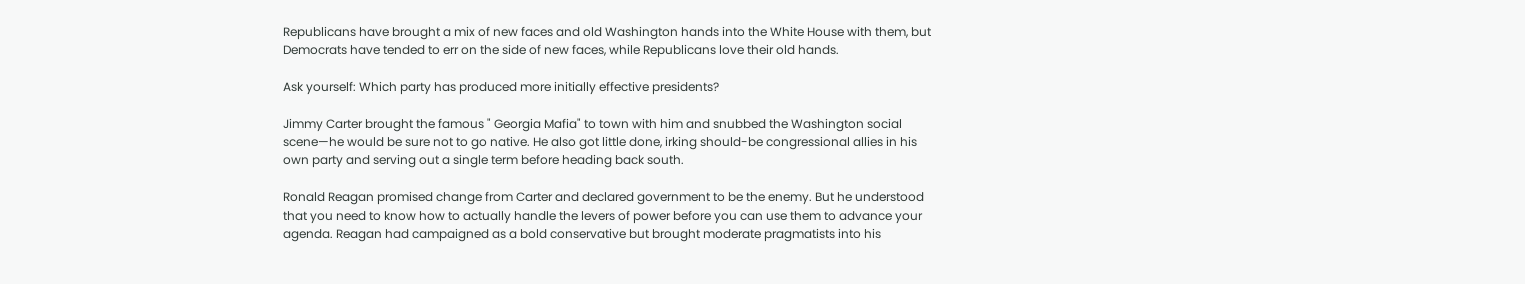Republicans have brought a mix of new faces and old Washington hands into the White House with them, but Democrats have tended to err on the side of new faces, while Republicans love their old hands.

Ask yourself: Which party has produced more initially effective presidents?

Jimmy Carter brought the famous " Georgia Mafia" to town with him and snubbed the Washington social scene—he would be sure not to go native. He also got little done, irking should-be congressional allies in his own party and serving out a single term before heading back south.

Ronald Reagan promised change from Carter and declared government to be the enemy. But he understood that you need to know how to actually handle the levers of power before you can use them to advance your agenda. Reagan had campaigned as a bold conservative but brought moderate pragmatists into his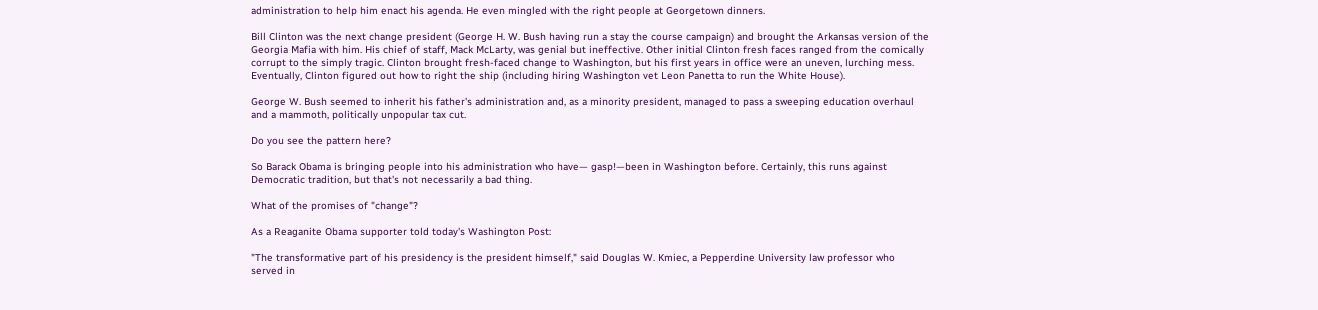administration to help him enact his agenda. He even mingled with the right people at Georgetown dinners.

Bill Clinton was the next change president (George H. W. Bush having run a stay the course campaign) and brought the Arkansas version of the Georgia Mafia with him. His chief of staff, Mack McLarty, was genial but ineffective. Other initial Clinton fresh faces ranged from the comically corrupt to the simply tragic. Clinton brought fresh-faced change to Washington, but his first years in office were an uneven, lurching mess. Eventually, Clinton figured out how to right the ship (including hiring Washington vet Leon Panetta to run the White House).

George W. Bush seemed to inherit his father's administration and, as a minority president, managed to pass a sweeping education overhaul and a mammoth, politically unpopular tax cut.

Do you see the pattern here?

So Barack Obama is bringing people into his administration who have— gasp!—been in Washington before. Certainly, this runs against Democratic tradition, but that's not necessarily a bad thing.

What of the promises of "change"?

As a Reaganite Obama supporter told today's Washington Post:

"The transformative part of his presidency is the president himself," said Douglas W. Kmiec, a Pepperdine University law professor who served in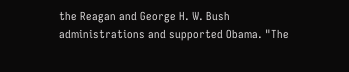the Reagan and George H. W. Bush administrations and supported Obama. "The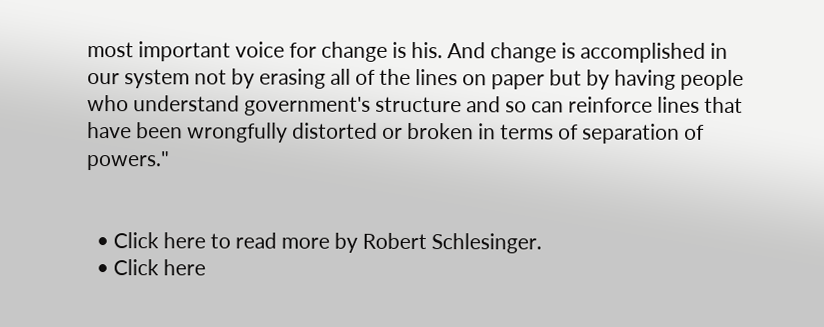most important voice for change is his. And change is accomplished in our system not by erasing all of the lines on paper but by having people who understand government's structure and so can reinforce lines that have been wrongfully distorted or broken in terms of separation of powers."


  • Click here to read more by Robert Schlesinger.
  • Click here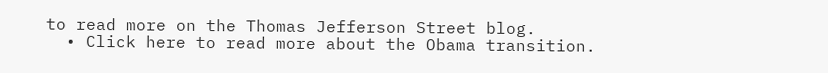to read more on the Thomas Jefferson Street blog.
  • Click here to read more about the Obama transition.